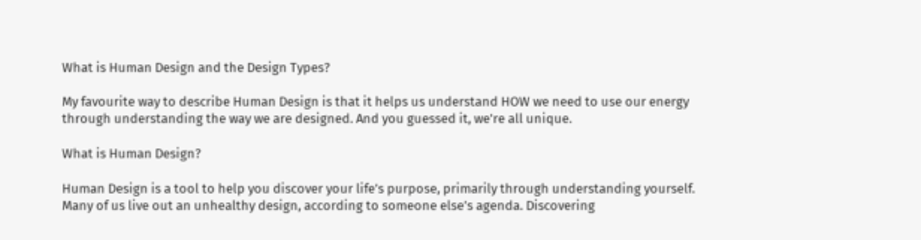What is Human Design and the Design Types?

My favourite way to describe Human Design is that it helps us understand HOW we need to use our energy through understanding the way we are designed. And you guessed it, we're all unique.

What is Human Design?

Human Design is a tool to help you discover your life’s purpose, primarily through understanding yourself. Many of us live out an unhealthy design, according to someone else’s agenda. Discovering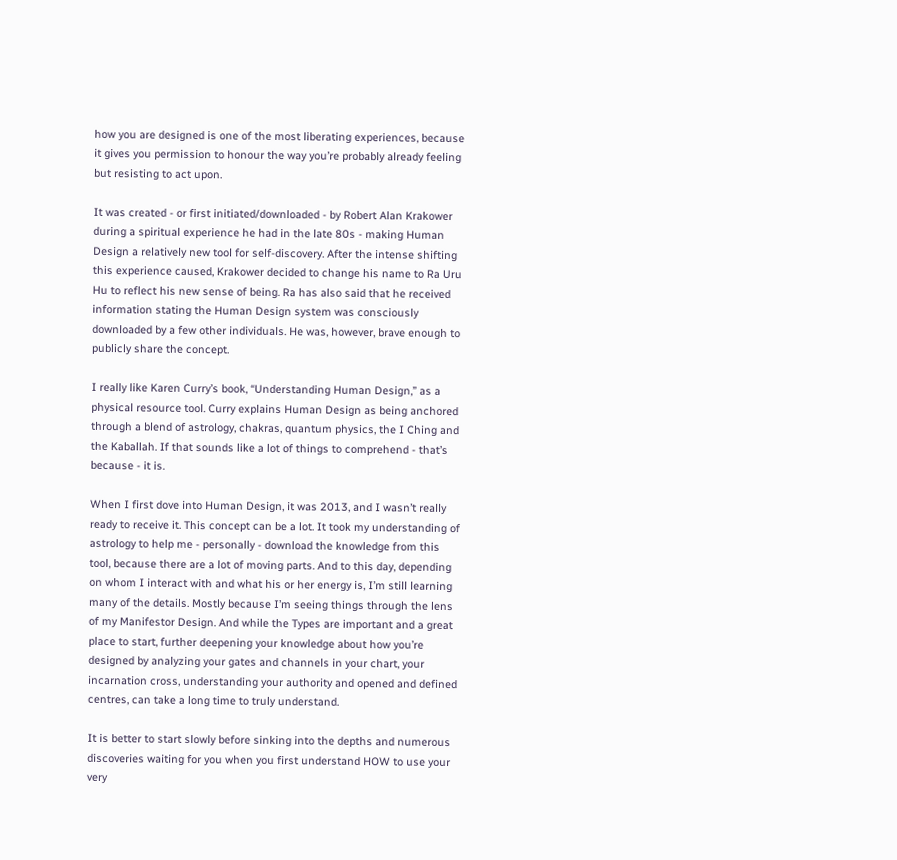how you are designed is one of the most liberating experiences, because it gives you permission to honour the way you’re probably already feeling but resisting to act upon.

It was created - or first initiated/downloaded - by Robert Alan Krakower during a spiritual experience he had in the late 80s - making Human Design a relatively new tool for self-discovery. After the intense shifting this experience caused, Krakower decided to change his name to Ra Uru Hu to reflect his new sense of being. Ra has also said that he received information stating the Human Design system was consciously downloaded by a few other individuals. He was, however, brave enough to publicly share the concept.

I really like Karen Curry’s book, “Understanding Human Design,” as a physical resource tool. Curry explains Human Design as being anchored through a blend of astrology, chakras, quantum physics, the I Ching and the Kaballah. If that sounds like a lot of things to comprehend - that’s because - it is.

When I first dove into Human Design, it was 2013, and I wasn’t really ready to receive it. This concept can be a lot. It took my understanding of astrology to help me - personally - download the knowledge from this tool, because there are a lot of moving parts. And to this day, depending on whom I interact with and what his or her energy is, I’m still learning many of the details. Mostly because I’m seeing things through the lens of my Manifestor Design. And while the Types are important and a great place to start, further deepening your knowledge about how you’re designed by analyzing your gates and channels in your chart, your incarnation cross, understanding your authority and opened and defined centres, can take a long time to truly understand.

It is better to start slowly before sinking into the depths and numerous discoveries waiting for you when you first understand HOW to use your very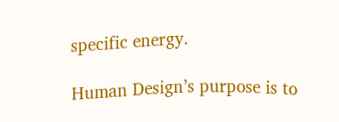specific energy.

Human Design’s purpose is to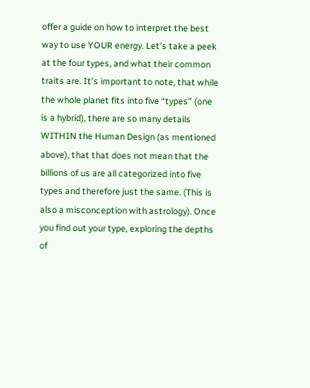offer a guide on how to interpret the best way to use YOUR energy. Let’s take a peek at the four types, and what their common traits are. It’s important to note, that while the whole planet fits into five “types” (one is a hybrid), there are so many details WITHIN the Human Design (as mentioned above), that that does not mean that the billions of us are all categorized into five types and therefore just the same. (This is also a misconception with astrology). Once you find out your type, exploring the depths of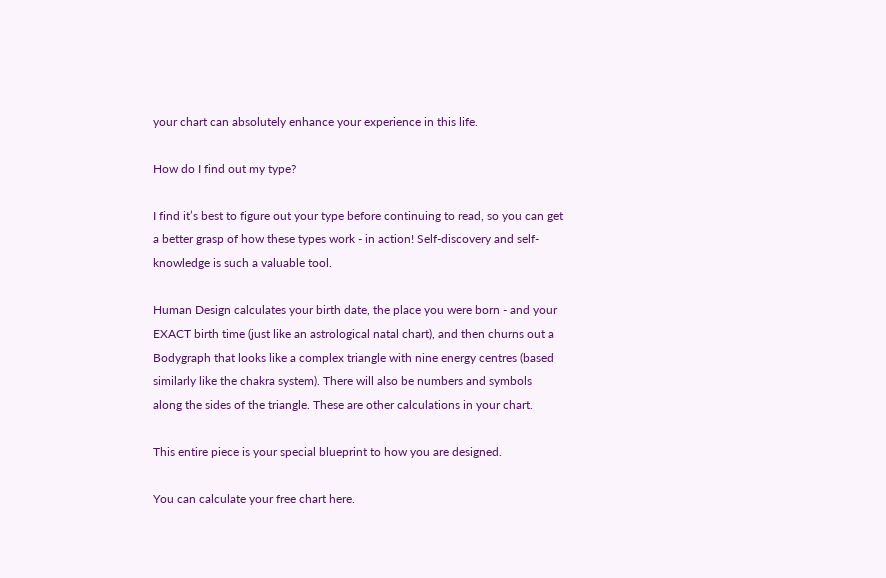your chart can absolutely enhance your experience in this life.

How do I find out my type?

I find it’s best to figure out your type before continuing to read, so you can get a better grasp of how these types work - in action! Self-discovery and self-knowledge is such a valuable tool.

Human Design calculates your birth date, the place you were born - and your EXACT birth time (just like an astrological natal chart), and then churns out a Bodygraph that looks like a complex triangle with nine energy centres (based similarly like the chakra system). There will also be numbers and symbols along the sides of the triangle. These are other calculations in your chart.

This entire piece is your special blueprint to how you are designed.

You can calculate your free chart here.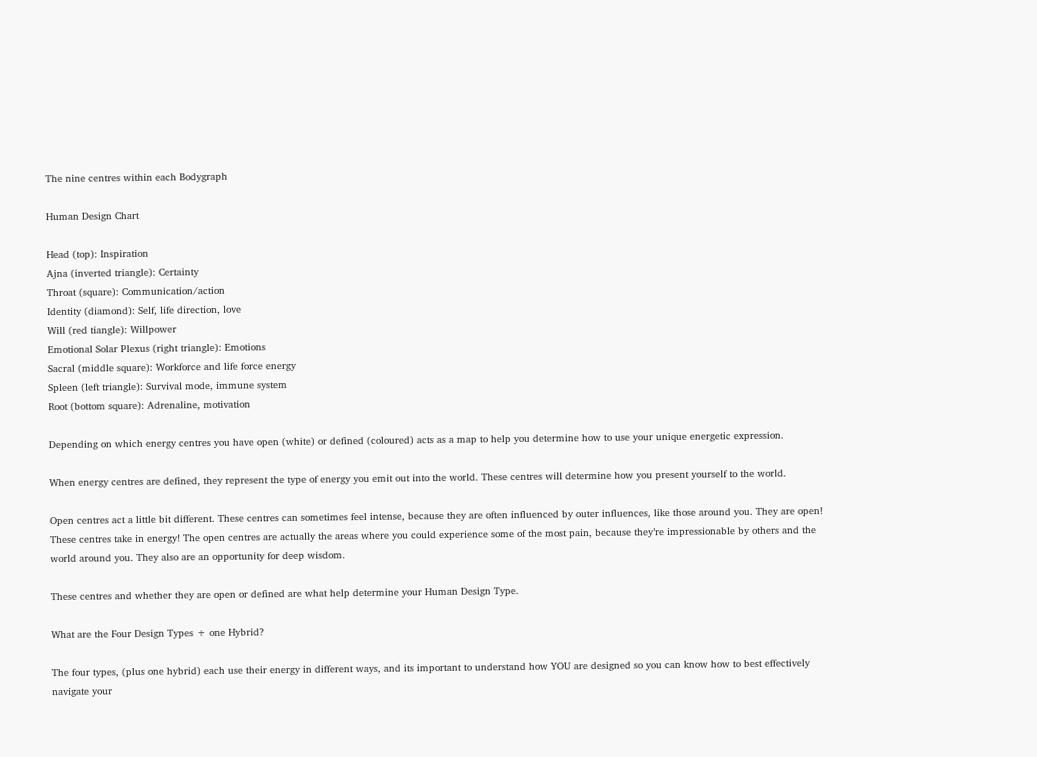The nine centres within each Bodygraph

Human Design Chart

Head (top): Inspiration
Ajna (inverted triangle): Certainty
Throat (square): Communication/action
Identity (diamond): Self, life direction, love
Will (red tiangle): Willpower
Emotional Solar Plexus (right triangle): Emotions
Sacral (middle square): Workforce and life force energy
Spleen (left triangle): Survival mode, immune system
Root (bottom square): Adrenaline, motivation

Depending on which energy centres you have open (white) or defined (coloured) acts as a map to help you determine how to use your unique energetic expression.

When energy centres are defined, they represent the type of energy you emit out into the world. These centres will determine how you present yourself to the world.

Open centres act a little bit different. These centres can sometimes feel intense, because they are often influenced by outer influences, like those around you. They are open! These centres take in energy! The open centres are actually the areas where you could experience some of the most pain, because they’re impressionable by others and the world around you. They also are an opportunity for deep wisdom.

These centres and whether they are open or defined are what help determine your Human Design Type.

What are the Four Design Types + one Hybrid?

The four types, (plus one hybrid) each use their energy in different ways, and its important to understand how YOU are designed so you can know how to best effectively navigate your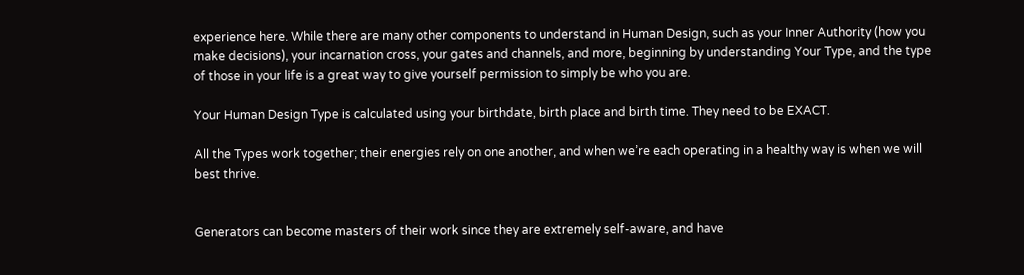experience here. While there are many other components to understand in Human Design, such as your Inner Authority (how you make decisions), your incarnation cross, your gates and channels, and more, beginning by understanding Your Type, and the type of those in your life is a great way to give yourself permission to simply be who you are.

Your Human Design Type is calculated using your birthdate, birth place and birth time. They need to be EXACT.

All the Types work together; their energies rely on one another, and when we’re each operating in a healthy way is when we will best thrive.


Generators can become masters of their work since they are extremely self-aware, and have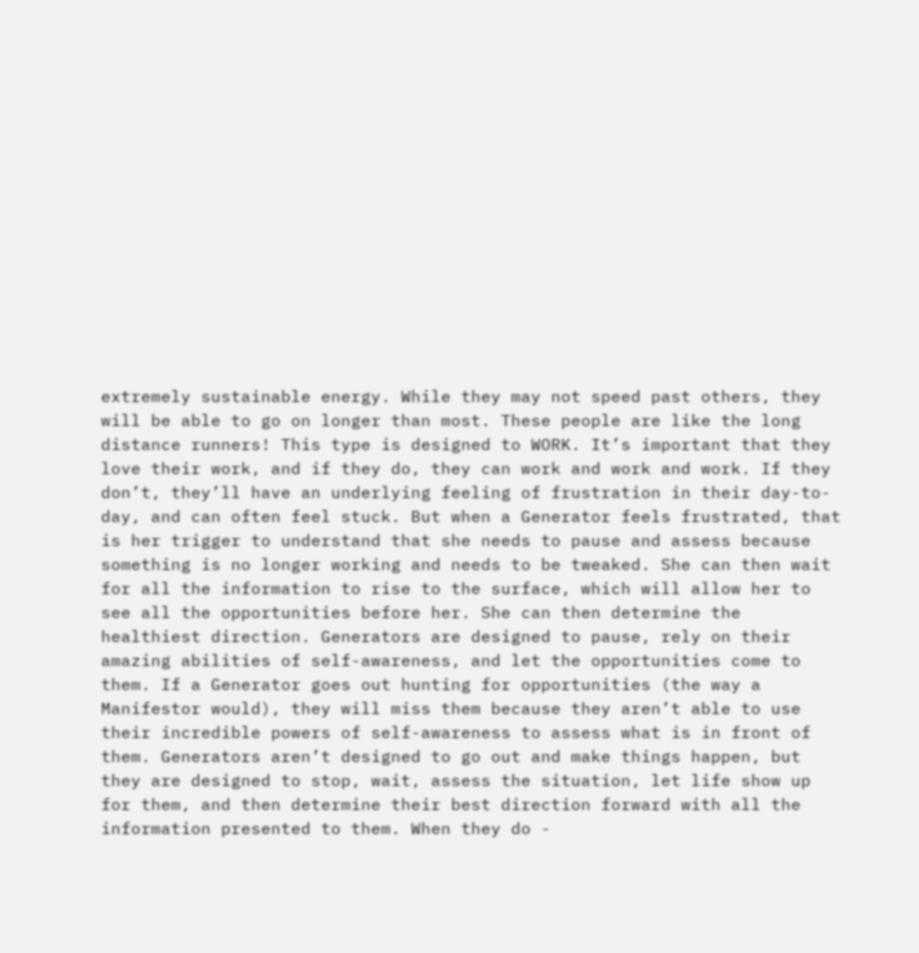extremely sustainable energy. While they may not speed past others, they will be able to go on longer than most. These people are like the long distance runners! This type is designed to WORK. It’s important that they love their work, and if they do, they can work and work and work. If they don’t, they’ll have an underlying feeling of frustration in their day-to-day, and can often feel stuck. But when a Generator feels frustrated, that is her trigger to understand that she needs to pause and assess because something is no longer working and needs to be tweaked. She can then wait for all the information to rise to the surface, which will allow her to see all the opportunities before her. She can then determine the healthiest direction. Generators are designed to pause, rely on their amazing abilities of self-awareness, and let the opportunities come to them. If a Generator goes out hunting for opportunities (the way a Manifestor would), they will miss them because they aren’t able to use their incredible powers of self-awareness to assess what is in front of them. Generators aren’t designed to go out and make things happen, but they are designed to stop, wait, assess the situation, let life show up for them, and then determine their best direction forward with all the information presented to them. When they do -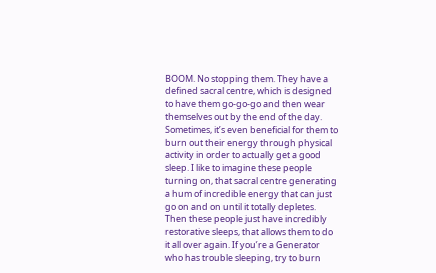BOOM. No stopping them. They have a defined sacral centre, which is designed to have them go-go-go and then wear themselves out by the end of the day. Sometimes, it’s even beneficial for them to burn out their energy through physical activity in order to actually get a good sleep. I like to imagine these people turning on, that sacral centre generating a hum of incredible energy that can just go on and on until it totally depletes. Then these people just have incredibly restorative sleeps, that allows them to do it all over again. If you’re a Generator who has trouble sleeping, try to burn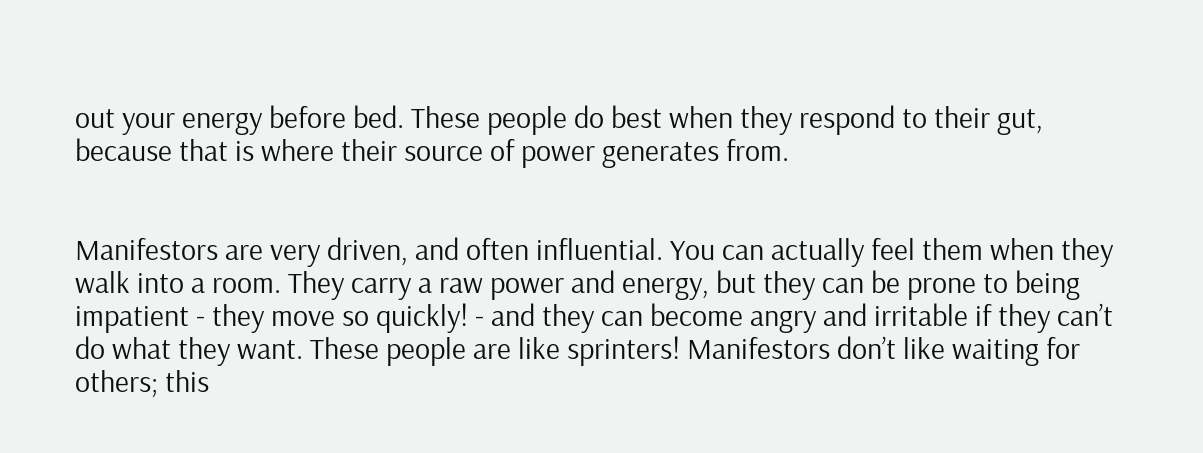out your energy before bed. These people do best when they respond to their gut, because that is where their source of power generates from.


Manifestors are very driven, and often influential. You can actually feel them when they walk into a room. They carry a raw power and energy, but they can be prone to being impatient - they move so quickly! - and they can become angry and irritable if they can’t do what they want. These people are like sprinters! Manifestors don’t like waiting for others; this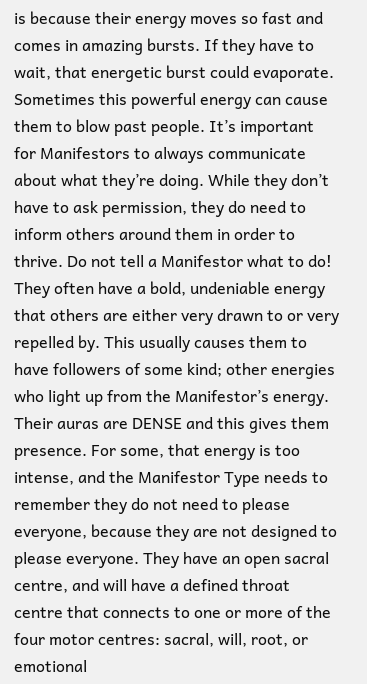is because their energy moves so fast and comes in amazing bursts. If they have to wait, that energetic burst could evaporate. Sometimes this powerful energy can cause them to blow past people. It’s important for Manifestors to always communicate about what they’re doing. While they don’t have to ask permission, they do need to inform others around them in order to thrive. Do not tell a Manifestor what to do! They often have a bold, undeniable energy that others are either very drawn to or very repelled by. This usually causes them to have followers of some kind; other energies who light up from the Manifestor’s energy. Their auras are DENSE and this gives them presence. For some, that energy is too intense, and the Manifestor Type needs to remember they do not need to please everyone, because they are not designed to please everyone. They have an open sacral centre, and will have a defined throat centre that connects to one or more of the four motor centres: sacral, will, root, or emotional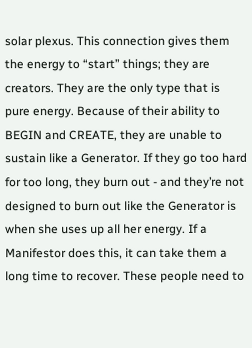solar plexus. This connection gives them the energy to “start” things; they are creators. They are the only type that is pure energy. Because of their ability to BEGIN and CREATE, they are unable to sustain like a Generator. If they go too hard for too long, they burn out - and they’re not designed to burn out like the Generator is when she uses up all her energy. If a Manifestor does this, it can take them a long time to recover. These people need to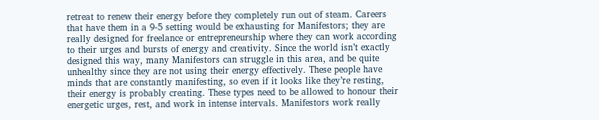retreat to renew their energy before they completely run out of steam. Careers that have them in a 9-5 setting would be exhausting for Manifestors; they are really designed for freelance or entrepreneurship where they can work according to their urges and bursts of energy and creativity. Since the world isn’t exactly designed this way, many Manifestors can struggle in this area, and be quite unhealthy since they are not using their energy effectively. These people have minds that are constantly manifesting, so even if it looks like they’re resting, their energy is probably creating. These types need to be allowed to honour their energetic urges, rest, and work in intense intervals. Manifestors work really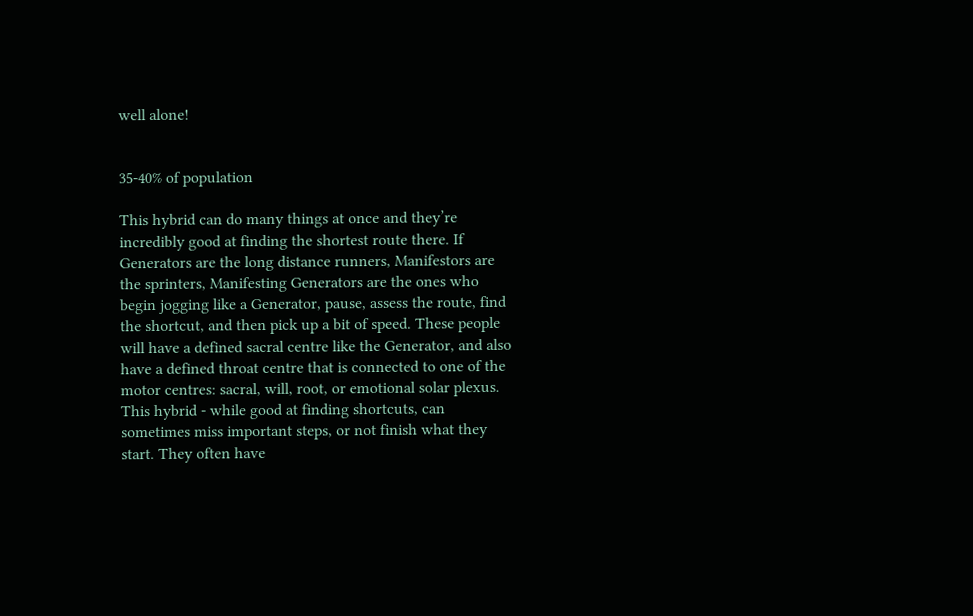well alone!


35-40% of population

This hybrid can do many things at once and they’re incredibly good at finding the shortest route there. If Generators are the long distance runners, Manifestors are the sprinters, Manifesting Generators are the ones who begin jogging like a Generator, pause, assess the route, find the shortcut, and then pick up a bit of speed. These people will have a defined sacral centre like the Generator, and also have a defined throat centre that is connected to one of the motor centres: sacral, will, root, or emotional solar plexus. This hybrid - while good at finding shortcuts, can sometimes miss important steps, or not finish what they start. They often have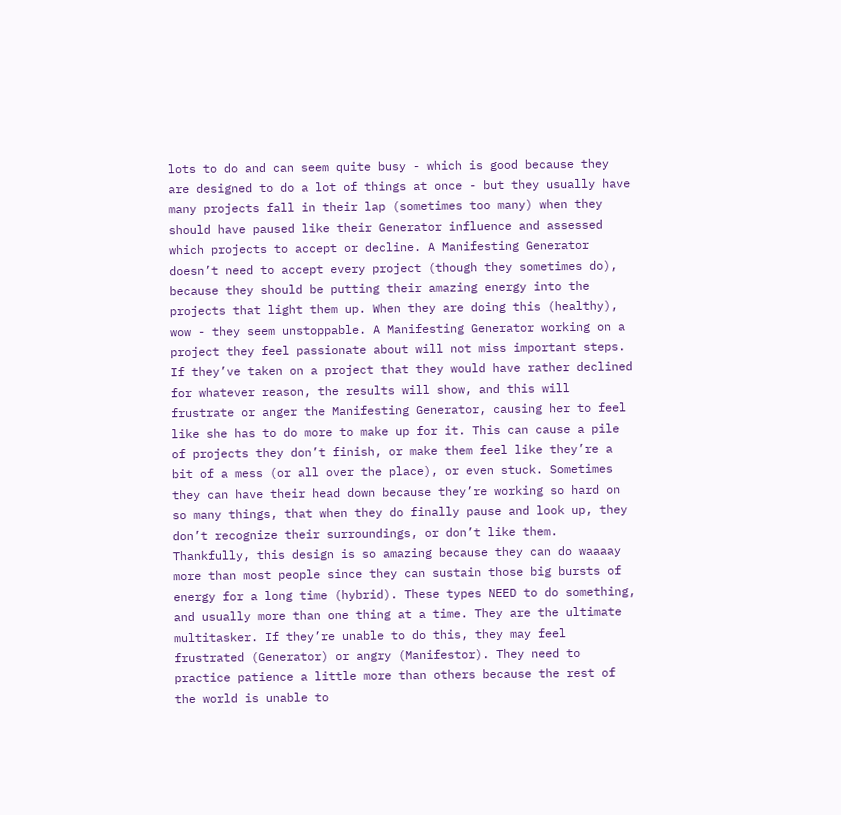lots to do and can seem quite busy - which is good because they are designed to do a lot of things at once - but they usually have many projects fall in their lap (sometimes too many) when they should have paused like their Generator influence and assessed which projects to accept or decline. A Manifesting Generator doesn’t need to accept every project (though they sometimes do), because they should be putting their amazing energy into the projects that light them up. When they are doing this (healthy), wow - they seem unstoppable. A Manifesting Generator working on a project they feel passionate about will not miss important steps. If they’ve taken on a project that they would have rather declined for whatever reason, the results will show, and this will frustrate or anger the Manifesting Generator, causing her to feel like she has to do more to make up for it. This can cause a pile of projects they don’t finish, or make them feel like they’re a bit of a mess (or all over the place), or even stuck. Sometimes they can have their head down because they’re working so hard on so many things, that when they do finally pause and look up, they don’t recognize their surroundings, or don’t like them. Thankfully, this design is so amazing because they can do waaaay more than most people since they can sustain those big bursts of energy for a long time (hybrid). These types NEED to do something, and usually more than one thing at a time. They are the ultimate multitasker. If they’re unable to do this, they may feel frustrated (Generator) or angry (Manifestor). They need to practice patience a little more than others because the rest of the world is unable to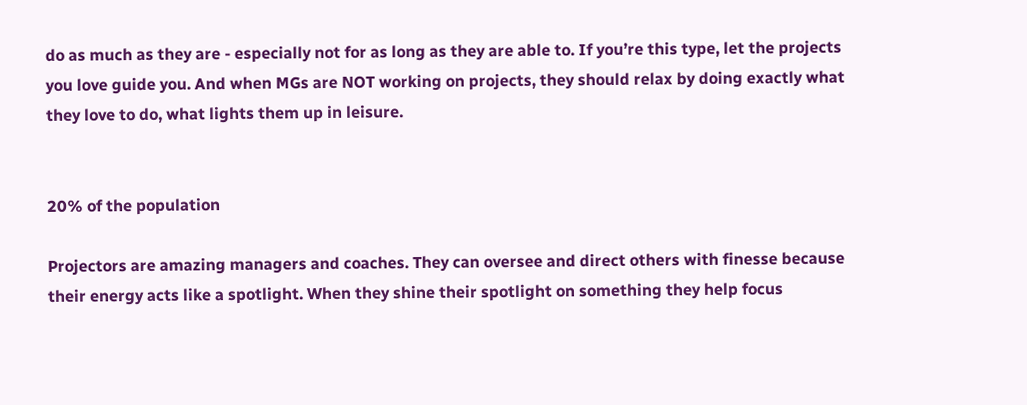do as much as they are - especially not for as long as they are able to. If you’re this type, let the projects you love guide you. And when MGs are NOT working on projects, they should relax by doing exactly what they love to do, what lights them up in leisure.


20% of the population

Projectors are amazing managers and coaches. They can oversee and direct others with finesse because their energy acts like a spotlight. When they shine their spotlight on something they help focus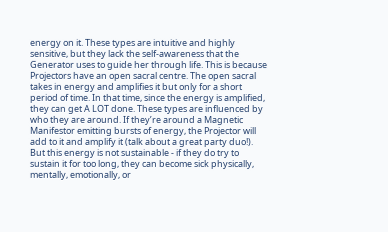energy on it. These types are intuitive and highly sensitive, but they lack the self-awareness that the Generator uses to guide her through life. This is because Projectors have an open sacral centre. The open sacral takes in energy and amplifies it but only for a short period of time. In that time, since the energy is amplified, they can get A LOT done. These types are influenced by who they are around. If they’re around a Magnetic Manifestor emitting bursts of energy, the Projector will add to it and amplify it (talk about a great party duo!). But this energy is not sustainable - if they do try to sustain it for too long, they can become sick physically, mentally, emotionally, or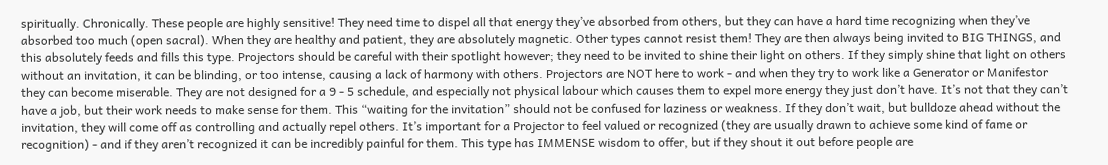spiritually. Chronically. These people are highly sensitive! They need time to dispel all that energy they’ve absorbed from others, but they can have a hard time recognizing when they’ve absorbed too much (open sacral). When they are healthy and patient, they are absolutely magnetic. Other types cannot resist them! They are then always being invited to BIG THINGS, and this absolutely feeds and fills this type. Projectors should be careful with their spotlight however; they need to be invited to shine their light on others. If they simply shine that light on others without an invitation, it can be blinding, or too intense, causing a lack of harmony with others. Projectors are NOT here to work - and when they try to work like a Generator or Manifestor they can become miserable. They are not designed for a 9 - 5 schedule, and especially not physical labour which causes them to expel more energy they just don’t have. It’s not that they can’t have a job, but their work needs to make sense for them. This “waiting for the invitation” should not be confused for laziness or weakness. If they don’t wait, but bulldoze ahead without the invitation, they will come off as controlling and actually repel others. It’s important for a Projector to feel valued or recognized (they are usually drawn to achieve some kind of fame or recognition) - and if they aren’t recognized it can be incredibly painful for them. This type has IMMENSE wisdom to offer, but if they shout it out before people are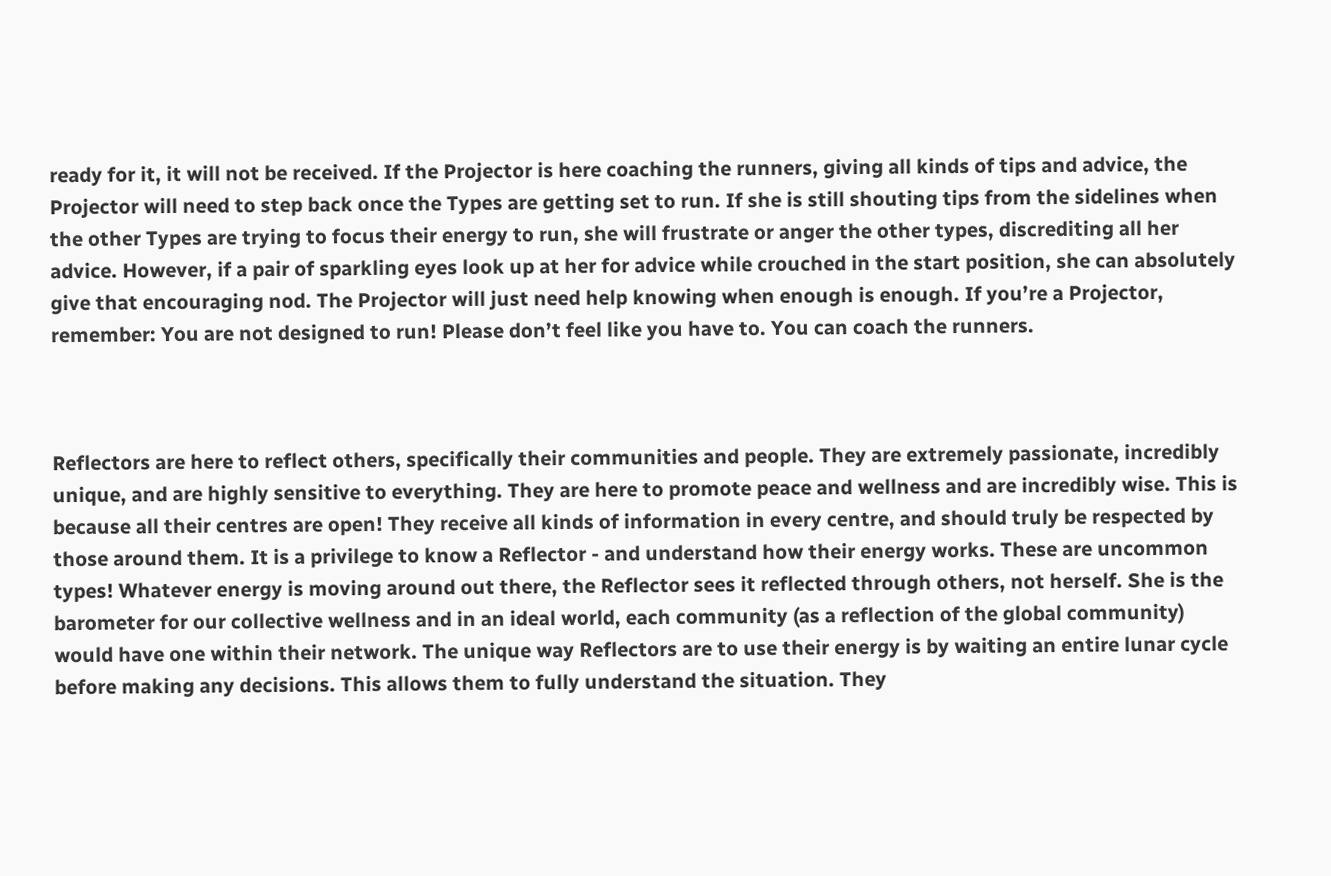ready for it, it will not be received. If the Projector is here coaching the runners, giving all kinds of tips and advice, the Projector will need to step back once the Types are getting set to run. If she is still shouting tips from the sidelines when the other Types are trying to focus their energy to run, she will frustrate or anger the other types, discrediting all her advice. However, if a pair of sparkling eyes look up at her for advice while crouched in the start position, she can absolutely give that encouraging nod. The Projector will just need help knowing when enough is enough. If you’re a Projector, remember: You are not designed to run! Please don’t feel like you have to. You can coach the runners.



Reflectors are here to reflect others, specifically their communities and people. They are extremely passionate, incredibly unique, and are highly sensitive to everything. They are here to promote peace and wellness and are incredibly wise. This is because all their centres are open! They receive all kinds of information in every centre, and should truly be respected by those around them. It is a privilege to know a Reflector - and understand how their energy works. These are uncommon types! Whatever energy is moving around out there, the Reflector sees it reflected through others, not herself. She is the barometer for our collective wellness and in an ideal world, each community (as a reflection of the global community) would have one within their network. The unique way Reflectors are to use their energy is by waiting an entire lunar cycle before making any decisions. This allows them to fully understand the situation. They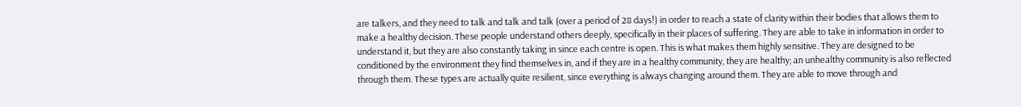are talkers, and they need to talk and talk and talk (over a period of 28 days!) in order to reach a state of clarity within their bodies that allows them to make a healthy decision. These people understand others deeply, specifically in their places of suffering. They are able to take in information in order to understand it, but they are also constantly taking in since each centre is open. This is what makes them highly sensitive. They are designed to be conditioned by the environment they find themselves in, and if they are in a healthy community, they are healthy; an unhealthy community is also reflected through them. These types are actually quite resilient, since everything is always changing around them. They are able to move through and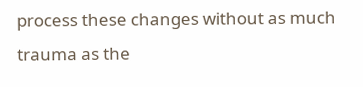process these changes without as much trauma as the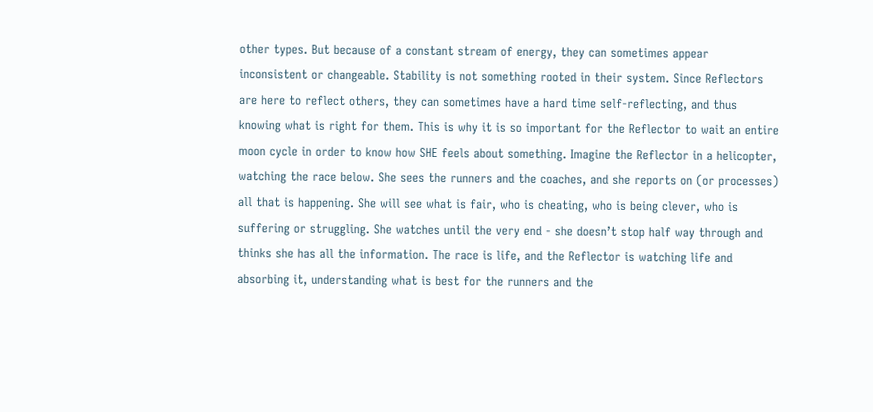other types. But because of a constant stream of energy, they can sometimes appear inconsistent or changeable. Stability is not something rooted in their system. Since Reflectors are here to reflect others, they can sometimes have a hard time self-reflecting, and thus knowing what is right for them. This is why it is so important for the Reflector to wait an entire moon cycle in order to know how SHE feels about something. Imagine the Reflector in a helicopter, watching the race below. She sees the runners and the coaches, and she reports on (or processes) all that is happening. She will see what is fair, who is cheating, who is being clever, who is suffering or struggling. She watches until the very end - she doesn’t stop half way through and thinks she has all the information. The race is life, and the Reflector is watching life and absorbing it, understanding what is best for the runners and the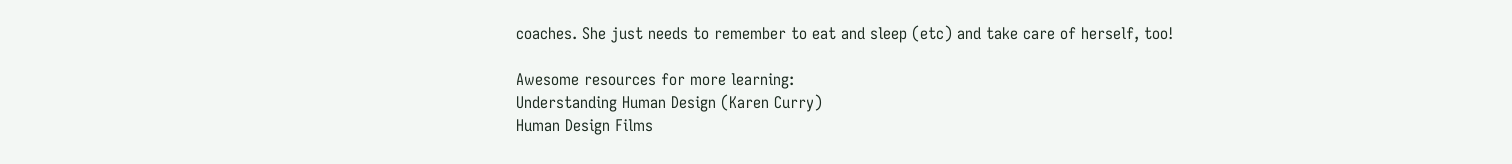coaches. She just needs to remember to eat and sleep (etc) and take care of herself, too!

Awesome resources for more learning:
Understanding Human Design (Karen Curry)
Human Design Films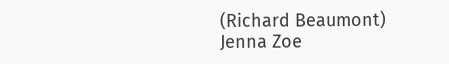(Richard Beaumont)
Jenna Zoe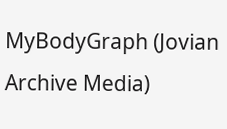MyBodyGraph (Jovian Archive Media)